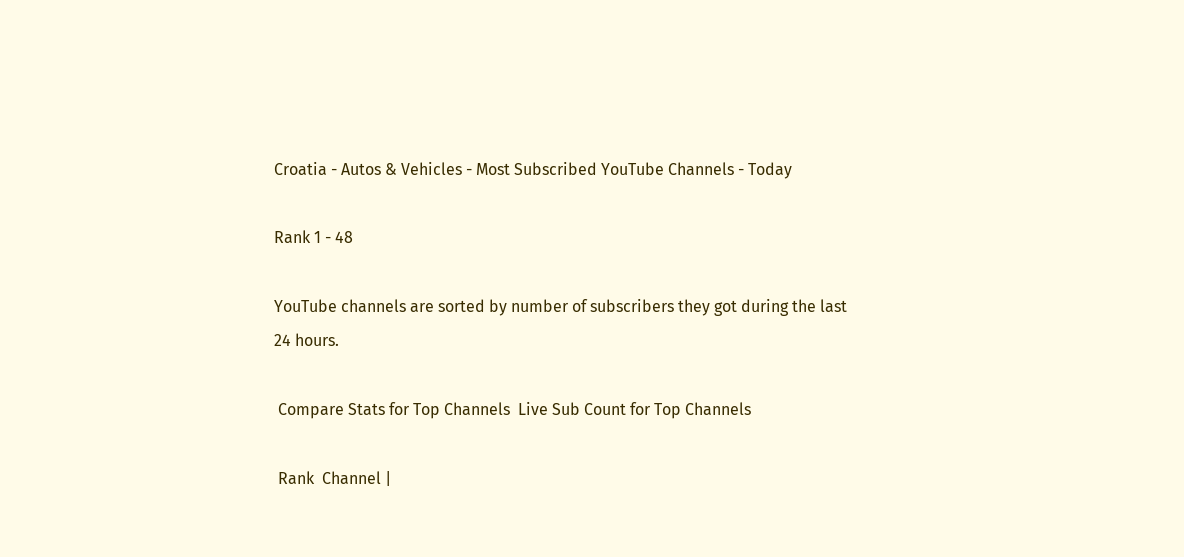Croatia - Autos & Vehicles - Most Subscribed YouTube Channels - Today

Rank 1 - 48

YouTube channels are sorted by number of subscribers they got during the last 24 hours.

 Compare Stats for Top Channels  Live Sub Count for Top Channels

 Rank  Channel |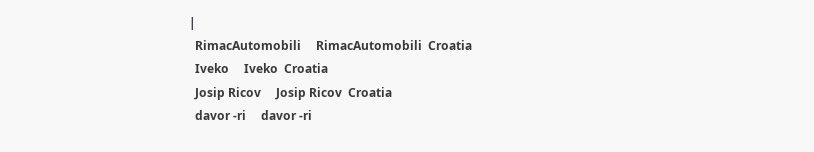|
  RimacAutomobili     RimacAutomobili  Croatia
  Iveko     Iveko  Croatia
  Josip Ricov     Josip Ricov  Croatia
  davor -ri     davor -ri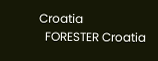Croatia
  FORESTER Croatia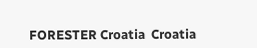FORESTER Croatia  Croatia